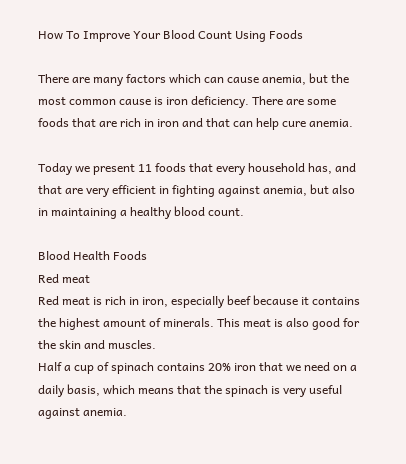How To Improve Your Blood Count Using Foods

There are many factors which can cause anemia, but the most common cause is iron deficiency. There are some foods that are rich in iron and that can help cure anemia.

Today we present 11 foods that every household has, and that are very efficient in fighting against anemia, but also in maintaining a healthy blood count.

Blood Health Foods
Red meat
Red meat is rich in iron, especially beef because it contains the highest amount of minerals. This meat is also good for the skin and muscles.
Half a cup of spinach contains 20% iron that we need on a daily basis, which means that the spinach is very useful against anemia.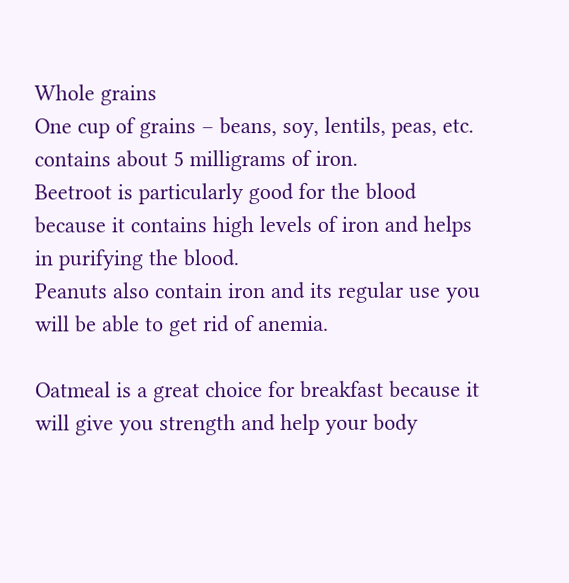Whole grains
One cup of grains – beans, soy, lentils, peas, etc. contains about 5 milligrams of iron.
Beetroot is particularly good for the blood because it contains high levels of iron and helps in purifying the blood.
Peanuts also contain iron and its regular use you will be able to get rid of anemia.

Oatmeal is a great choice for breakfast because it will give you strength and help your body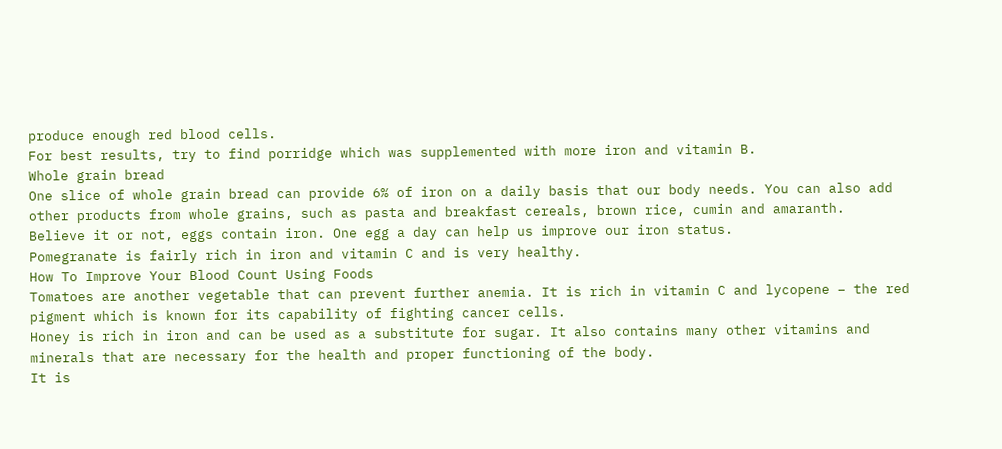produce enough red blood cells.
For best results, try to find porridge which was supplemented with more iron and vitamin B.
Whole grain bread
One slice of whole grain bread can provide 6% of iron on a daily basis that our body needs. You can also add other products from whole grains, such as pasta and breakfast cereals, brown rice, cumin and amaranth.
Believe it or not, eggs contain iron. One egg a day can help us improve our iron status.
Pomegranate is fairly rich in iron and vitamin C and is very healthy.
How To Improve Your Blood Count Using Foods
Tomatoes are another vegetable that can prevent further anemia. It is rich in vitamin C and lycopene – the red pigment which is known for its capability of fighting cancer cells.
Honey is rich in iron and can be used as a substitute for sugar. It also contains many other vitamins and minerals that are necessary for the health and proper functioning of the body.
It is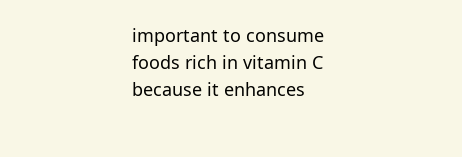important to consume foods rich in vitamin C because it enhances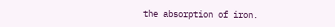the absorption of iron.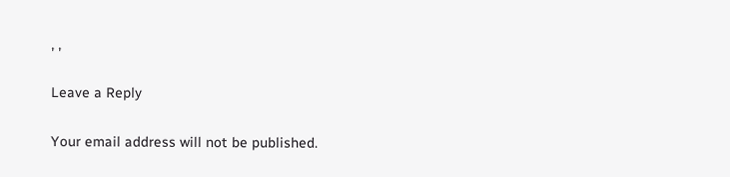, ,

Leave a Reply

Your email address will not be published.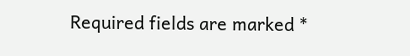Required fields are marked *